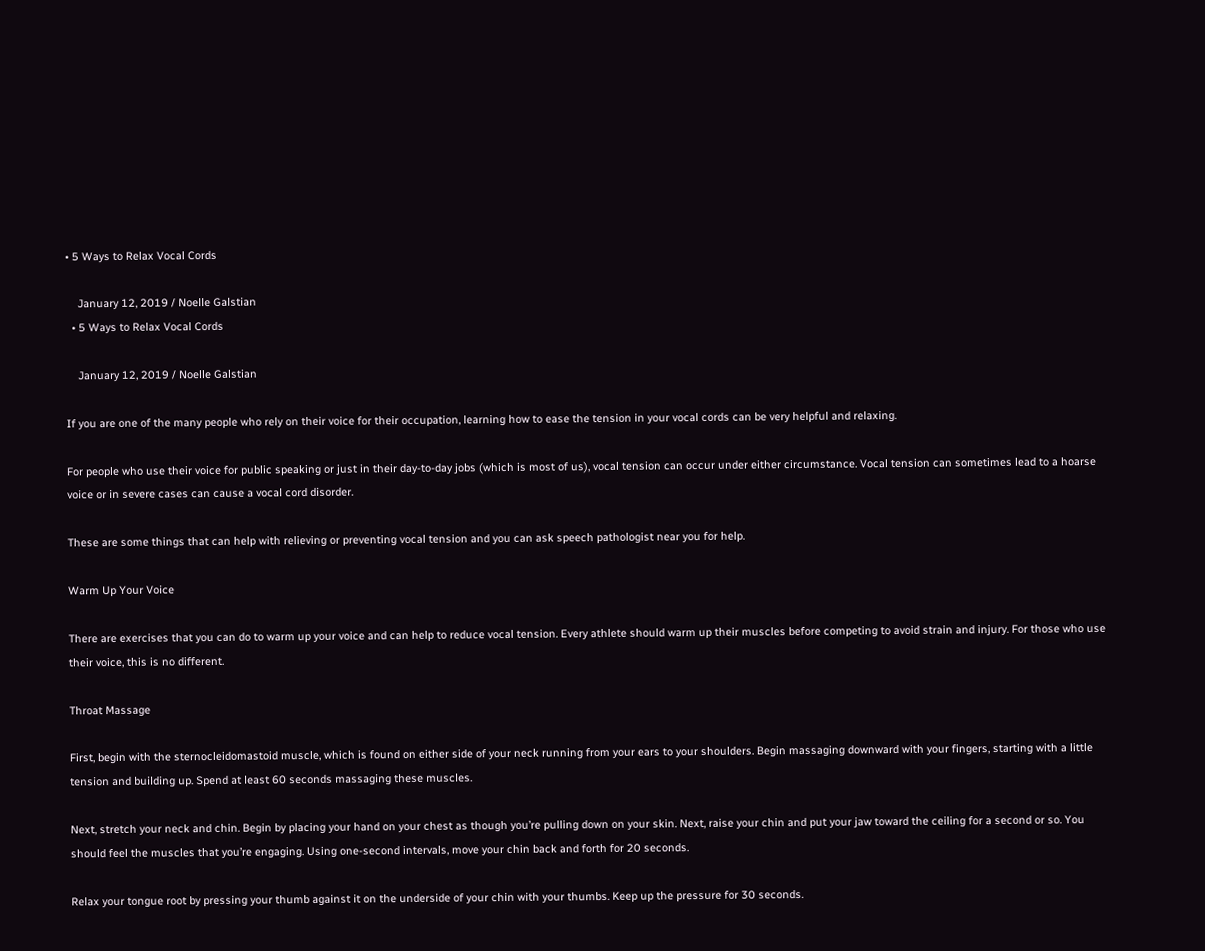• 5 Ways to Relax Vocal Cords

    January 12, 2019 / Noelle Galstian
  • 5 Ways to Relax Vocal Cords

    January 12, 2019 / Noelle Galstian

If you are one of the many people who rely on their voice for their occupation, learning how to ease the tension in your vocal cords can be very helpful and relaxing.

For people who use their voice for public speaking or just in their day-to-day jobs (which is most of us), vocal tension can occur under either circumstance. Vocal tension can sometimes lead to a hoarse voice or in severe cases can cause a vocal cord disorder.

These are some things that can help with relieving or preventing vocal tension and you can ask speech pathologist near you for help.

Warm Up Your Voice

There are exercises that you can do to warm up your voice and can help to reduce vocal tension. Every athlete should warm up their muscles before competing to avoid strain and injury. For those who use their voice, this is no different.

Throat Massage

First, begin with the sternocleidomastoid muscle, which is found on either side of your neck running from your ears to your shoulders. Begin massaging downward with your fingers, starting with a little tension and building up. Spend at least 60 seconds massaging these muscles.

Next, stretch your neck and chin. Begin by placing your hand on your chest as though you’re pulling down on your skin. Next, raise your chin and put your jaw toward the ceiling for a second or so. You should feel the muscles that you’re engaging. Using one-second intervals, move your chin back and forth for 20 seconds.

Relax your tongue root by pressing your thumb against it on the underside of your chin with your thumbs. Keep up the pressure for 30 seconds.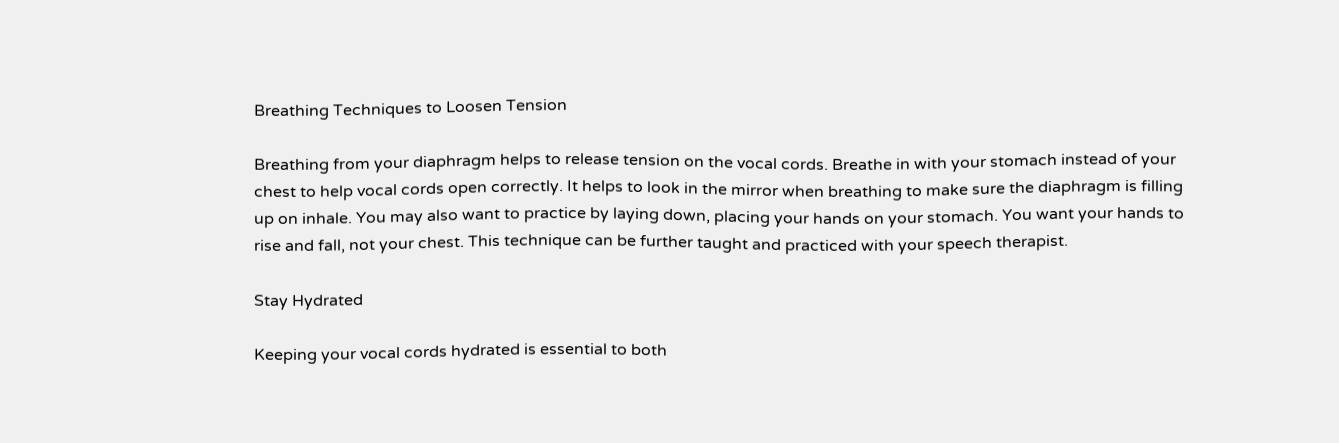Breathing Techniques to Loosen Tension

Breathing from your diaphragm helps to release tension on the vocal cords. Breathe in with your stomach instead of your chest to help vocal cords open correctly. It helps to look in the mirror when breathing to make sure the diaphragm is filling up on inhale. You may also want to practice by laying down, placing your hands on your stomach. You want your hands to rise and fall, not your chest. This technique can be further taught and practiced with your speech therapist.

Stay Hydrated

Keeping your vocal cords hydrated is essential to both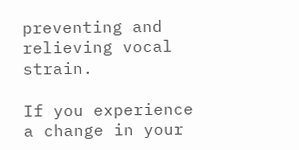preventing and relieving vocal strain.

If you experience a change in your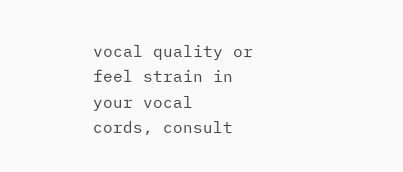vocal quality or feel strain in your vocal cords, consult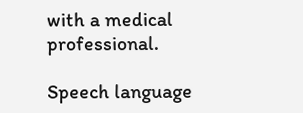with a medical professional.

Speech language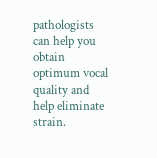pathologists can help you obtain optimum vocal quality and help eliminate strain.